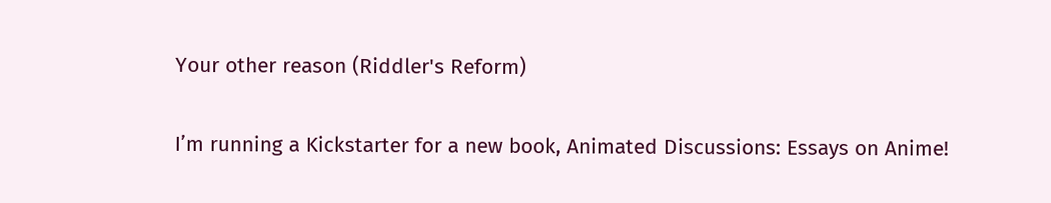Your other reason (Riddler's Reform)

I’m running a Kickstarter for a new book, Animated Discussions: Essays on Anime!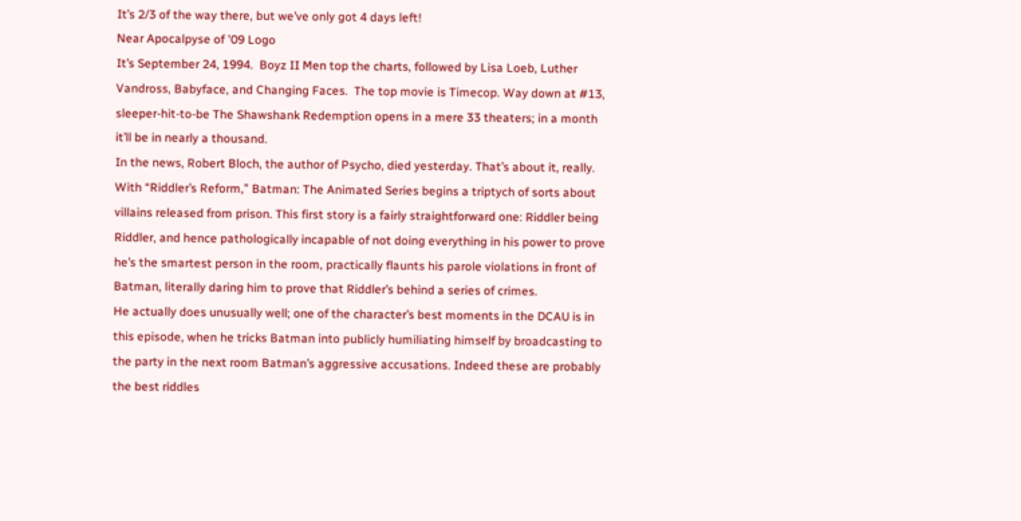It’s 2/3 of the way there, but we’ve only got 4 days left!
Near Apocalpyse of '09 Logo
It’s September 24, 1994.  Boyz II Men top the charts, followed by Lisa Loeb, Luther Vandross, Babyface, and Changing Faces.  The top movie is Timecop. Way down at #13, sleeper-hit-to-be The Shawshank Redemption opens in a mere 33 theaters; in a month it’ll be in nearly a thousand.
In the news, Robert Bloch, the author of Psycho, died yesterday. That’s about it, really.
With “Riddler’s Reform,” Batman: The Animated Series begins a triptych of sorts about villains released from prison. This first story is a fairly straightforward one: Riddler being Riddler, and hence pathologically incapable of not doing everything in his power to prove he’s the smartest person in the room, practically flaunts his parole violations in front of Batman, literally daring him to prove that Riddler’s behind a series of crimes.
He actually does unusually well; one of the character’s best moments in the DCAU is in this episode, when he tricks Batman into publicly humiliating himself by broadcasting to the party in the next room Batman’s aggressive accusations. Indeed these are probably the best riddles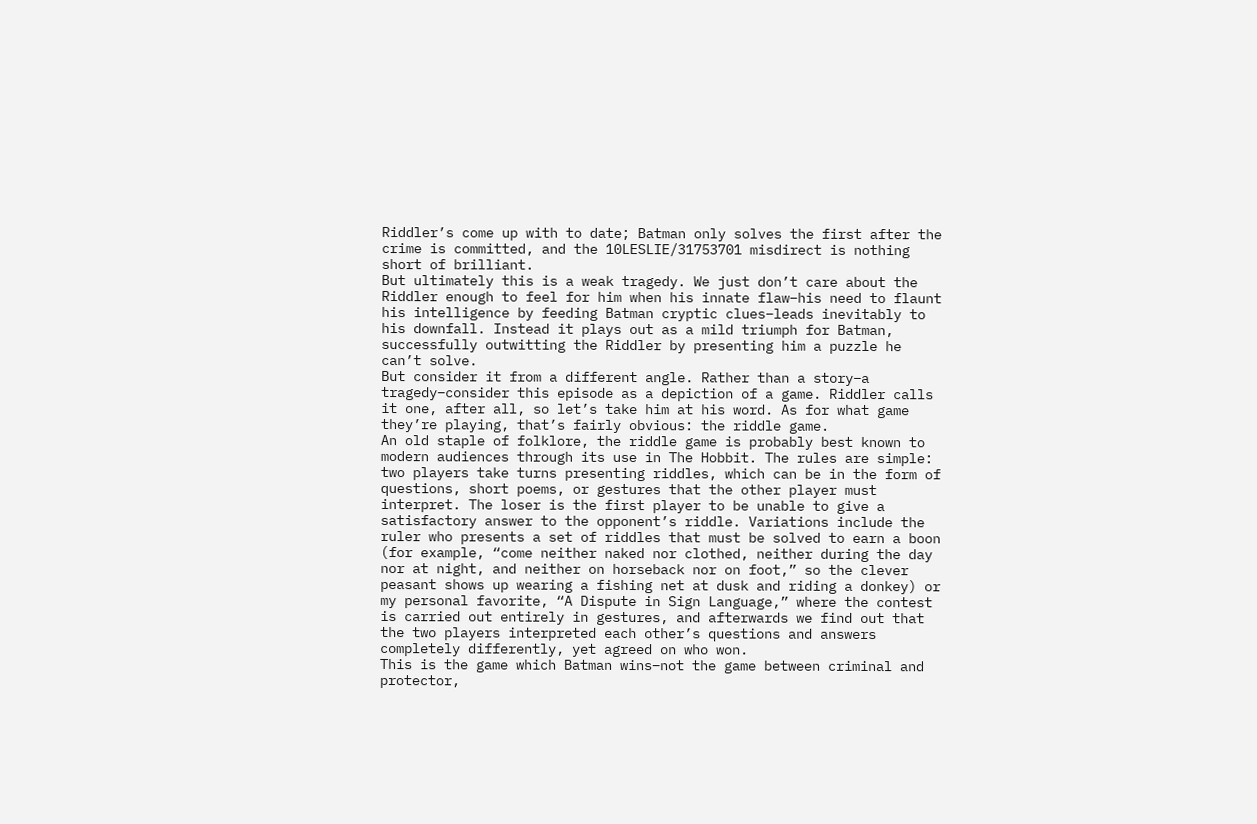Riddler’s come up with to date; Batman only solves the first after the crime is committed, and the 10LESLIE/31753701 misdirect is nothing short of brilliant.
But ultimately this is a weak tragedy. We just don’t care about the Riddler enough to feel for him when his innate flaw–his need to flaunt his intelligence by feeding Batman cryptic clues–leads inevitably to his downfall. Instead it plays out as a mild triumph for Batman, successfully outwitting the Riddler by presenting him a puzzle he can’t solve.
But consider it from a different angle. Rather than a story–a tragedy–consider this episode as a depiction of a game. Riddler calls it one, after all, so let’s take him at his word. As for what game they’re playing, that’s fairly obvious: the riddle game.
An old staple of folklore, the riddle game is probably best known to modern audiences through its use in The Hobbit. The rules are simple: two players take turns presenting riddles, which can be in the form of questions, short poems, or gestures that the other player must interpret. The loser is the first player to be unable to give a satisfactory answer to the opponent’s riddle. Variations include the ruler who presents a set of riddles that must be solved to earn a boon (for example, “come neither naked nor clothed, neither during the day nor at night, and neither on horseback nor on foot,” so the clever peasant shows up wearing a fishing net at dusk and riding a donkey) or my personal favorite, “A Dispute in Sign Language,” where the contest is carried out entirely in gestures, and afterwards we find out that the two players interpreted each other’s questions and answers completely differently, yet agreed on who won.
This is the game which Batman wins–not the game between criminal and protector,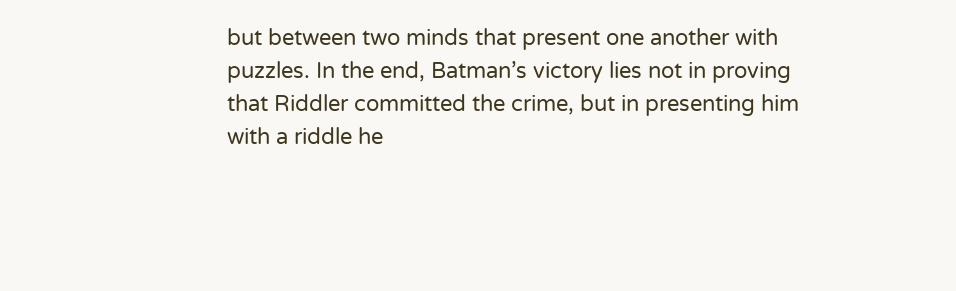but between two minds that present one another with puzzles. In the end, Batman’s victory lies not in proving that Riddler committed the crime, but in presenting him with a riddle he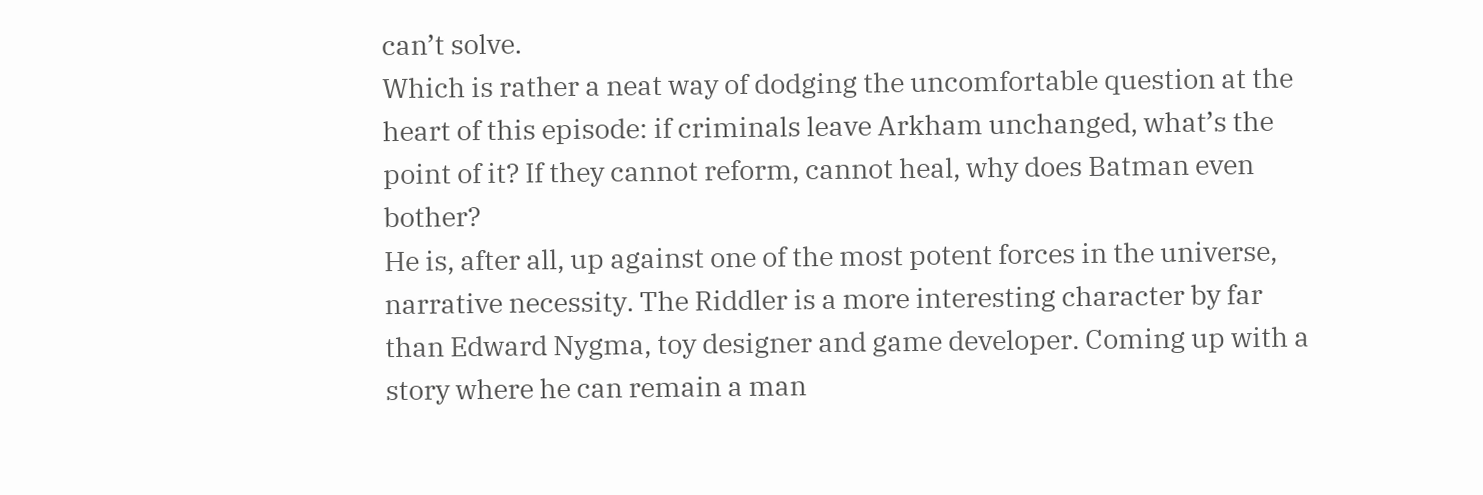can’t solve.
Which is rather a neat way of dodging the uncomfortable question at the heart of this episode: if criminals leave Arkham unchanged, what’s the point of it? If they cannot reform, cannot heal, why does Batman even bother?
He is, after all, up against one of the most potent forces in the universe, narrative necessity. The Riddler is a more interesting character by far than Edward Nygma, toy designer and game developer. Coming up with a story where he can remain a man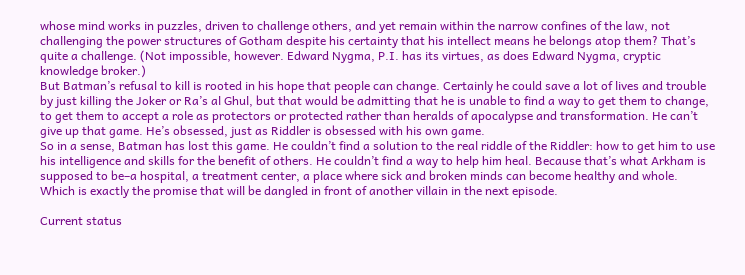whose mind works in puzzles, driven to challenge others, and yet remain within the narrow confines of the law, not challenging the power structures of Gotham despite his certainty that his intellect means he belongs atop them? That’s quite a challenge. (Not impossible, however. Edward Nygma, P.I. has its virtues, as does Edward Nygma, cryptic knowledge broker.)
But Batman’s refusal to kill is rooted in his hope that people can change. Certainly he could save a lot of lives and trouble by just killing the Joker or Ra’s al Ghul, but that would be admitting that he is unable to find a way to get them to change, to get them to accept a role as protectors or protected rather than heralds of apocalypse and transformation. He can’t give up that game. He’s obsessed, just as Riddler is obsessed with his own game.
So in a sense, Batman has lost this game. He couldn’t find a solution to the real riddle of the Riddler: how to get him to use his intelligence and skills for the benefit of others. He couldn’t find a way to help him heal. Because that’s what Arkham is supposed to be–a hospital, a treatment center, a place where sick and broken minds can become healthy and whole.
Which is exactly the promise that will be dangled in front of another villain in the next episode.

Current status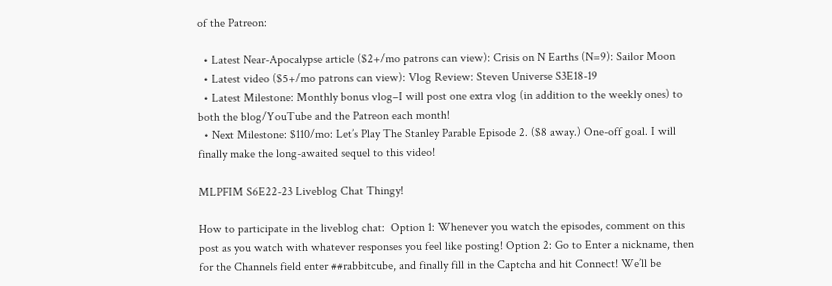of the Patreon:

  • Latest Near-Apocalypse article ($2+/mo patrons can view): Crisis on N Earths (N=9): Sailor Moon
  • Latest video ($5+/mo patrons can view): Vlog Review: Steven Universe S3E18-19
  • Latest Milestone: Monthly bonus vlog–I will post one extra vlog (in addition to the weekly ones) to both the blog/YouTube and the Patreon each month!
  • Next Milestone: $110/mo: Let’s Play The Stanley Parable Episode 2. ($8 away.) One-off goal. I will finally make the long-awaited sequel to this video!

MLPFIM S6E22-23 Liveblog Chat Thingy!

How to participate in the liveblog chat:  Option 1: Whenever you watch the episodes, comment on this post as you watch with whatever responses you feel like posting! Option 2: Go to Enter a nickname, then for the Channels field enter ##rabbitcube, and finally fill in the Captcha and hit Connect! We’ll be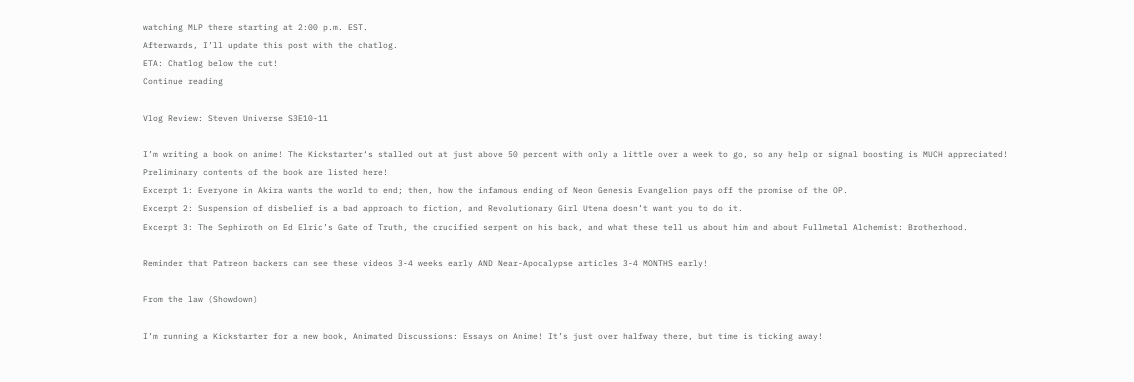watching MLP there starting at 2:00 p.m. EST.
Afterwards, I’ll update this post with the chatlog.
ETA: Chatlog below the cut!
Continue reading

Vlog Review: Steven Universe S3E10-11

I’m writing a book on anime! The Kickstarter‘s stalled out at just above 50 percent with only a little over a week to go, so any help or signal boosting is MUCH appreciated!
Preliminary contents of the book are listed here!
Excerpt 1: Everyone in Akira wants the world to end; then, how the infamous ending of Neon Genesis Evangelion pays off the promise of the OP.
Excerpt 2: Suspension of disbelief is a bad approach to fiction, and Revolutionary Girl Utena doesn’t want you to do it.
Excerpt 3: The Sephiroth on Ed Elric’s Gate of Truth, the crucified serpent on his back, and what these tell us about him and about Fullmetal Alchemist: Brotherhood.

Reminder that Patreon backers can see these videos 3-4 weeks early AND Near-Apocalypse articles 3-4 MONTHS early!

From the law (Showdown)

I’m running a Kickstarter for a new book, Animated Discussions: Essays on Anime! It’s just over halfway there, but time is ticking away!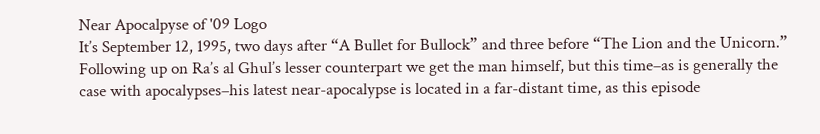Near Apocalpyse of '09 Logo
It’s September 12, 1995, two days after “A Bullet for Bullock” and three before “The Lion and the Unicorn.”
Following up on Ra’s al Ghul’s lesser counterpart we get the man himself, but this time–as is generally the case with apocalypses–his latest near-apocalypse is located in a far-distant time, as this episode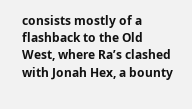consists mostly of a flashback to the Old West, where Ra’s clashed with Jonah Hex, a bounty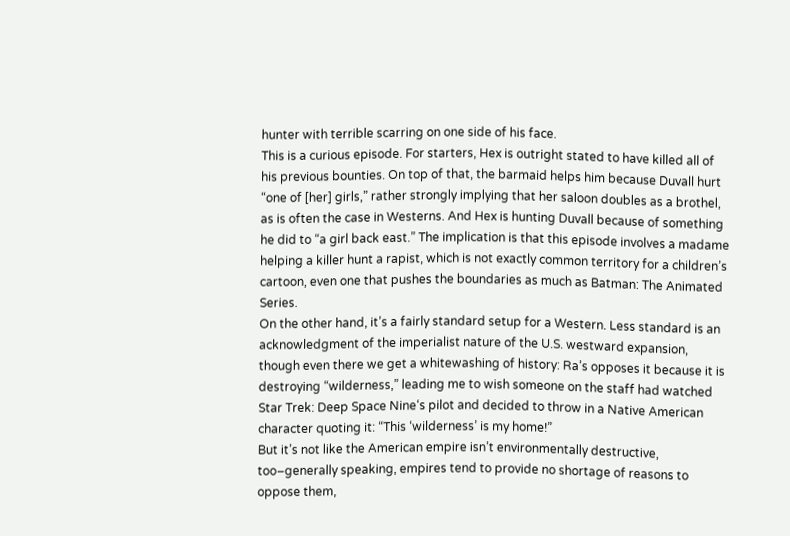hunter with terrible scarring on one side of his face.
This is a curious episode. For starters, Hex is outright stated to have killed all of his previous bounties. On top of that, the barmaid helps him because Duvall hurt “one of [her] girls,” rather strongly implying that her saloon doubles as a brothel, as is often the case in Westerns. And Hex is hunting Duvall because of something he did to “a girl back east.” The implication is that this episode involves a madame helping a killer hunt a rapist, which is not exactly common territory for a children’s cartoon, even one that pushes the boundaries as much as Batman: The Animated Series.
On the other hand, it’s a fairly standard setup for a Western. Less standard is an acknowledgment of the imperialist nature of the U.S. westward expansion, though even there we get a whitewashing of history: Ra’s opposes it because it is destroying “wilderness,” leading me to wish someone on the staff had watched Star Trek: Deep Space Nine‘s pilot and decided to throw in a Native American character quoting it: “This ‘wilderness’ is my home!”
But it’s not like the American empire isn’t environmentally destructive, too–generally speaking, empires tend to provide no shortage of reasons to oppose them,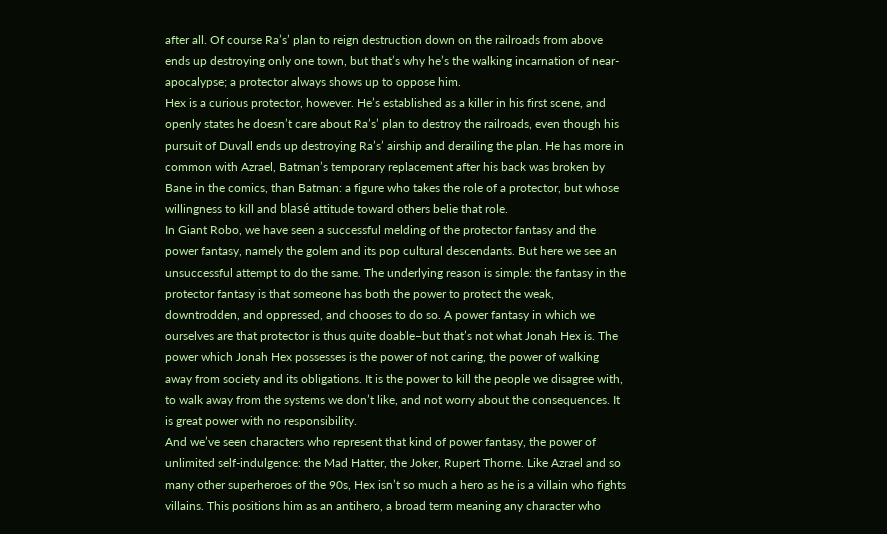after all. Of course Ra’s’ plan to reign destruction down on the railroads from above ends up destroying only one town, but that’s why he’s the walking incarnation of near-apocalypse; a protector always shows up to oppose him.
Hex is a curious protector, however. He’s established as a killer in his first scene, and openly states he doesn’t care about Ra’s’ plan to destroy the railroads, even though his pursuit of Duvall ends up destroying Ra’s’ airship and derailing the plan. He has more in common with Azrael, Batman’s temporary replacement after his back was broken by Bane in the comics, than Batman: a figure who takes the role of a protector, but whose willingness to kill and blasé attitude toward others belie that role.
In Giant Robo, we have seen a successful melding of the protector fantasy and the power fantasy, namely the golem and its pop cultural descendants. But here we see an unsuccessful attempt to do the same. The underlying reason is simple: the fantasy in the protector fantasy is that someone has both the power to protect the weak, downtrodden, and oppressed, and chooses to do so. A power fantasy in which we ourselves are that protector is thus quite doable–but that’s not what Jonah Hex is. The power which Jonah Hex possesses is the power of not caring, the power of walking away from society and its obligations. It is the power to kill the people we disagree with, to walk away from the systems we don’t like, and not worry about the consequences. It is great power with no responsibility.
And we’ve seen characters who represent that kind of power fantasy, the power of unlimited self-indulgence: the Mad Hatter, the Joker, Rupert Thorne. Like Azrael and so many other superheroes of the 90s, Hex isn’t so much a hero as he is a villain who fights villains. This positions him as an antihero, a broad term meaning any character who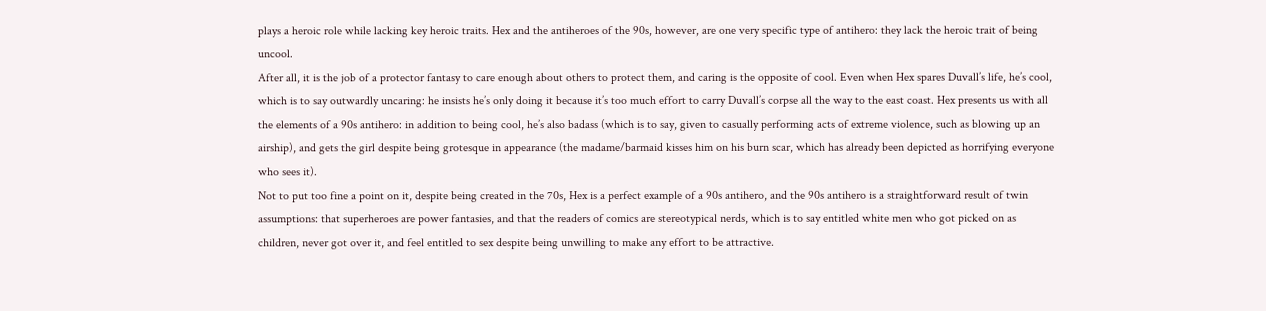plays a heroic role while lacking key heroic traits. Hex and the antiheroes of the 90s, however, are one very specific type of antihero: they lack the heroic trait of being uncool.
After all, it is the job of a protector fantasy to care enough about others to protect them, and caring is the opposite of cool. Even when Hex spares Duvall’s life, he’s cool, which is to say outwardly uncaring: he insists he’s only doing it because it’s too much effort to carry Duvall’s corpse all the way to the east coast. Hex presents us with all the elements of a 90s antihero: in addition to being cool, he’s also badass (which is to say, given to casually performing acts of extreme violence, such as blowing up an airship), and gets the girl despite being grotesque in appearance (the madame/barmaid kisses him on his burn scar, which has already been depicted as horrifying everyone who sees it).
Not to put too fine a point on it, despite being created in the 70s, Hex is a perfect example of a 90s antihero, and the 90s antihero is a straightforward result of twin assumptions: that superheroes are power fantasies, and that the readers of comics are stereotypical nerds, which is to say entitled white men who got picked on as children, never got over it, and feel entitled to sex despite being unwilling to make any effort to be attractive.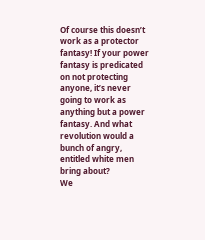Of course this doesn’t work as a protector fantasy! If your power fantasy is predicated on not protecting anyone, it’s never going to work as anything but a power fantasy. And what revolution would a bunch of angry, entitled white men bring about?
We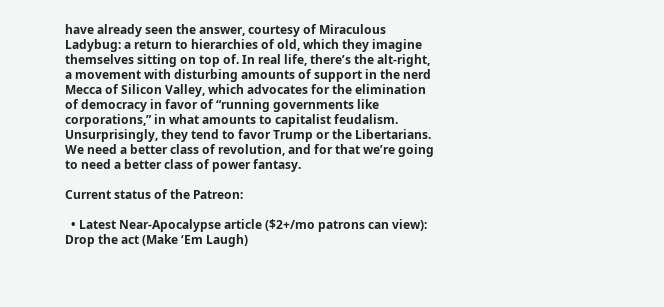have already seen the answer, courtesy of Miraculous Ladybug: a return to hierarchies of old, which they imagine themselves sitting on top of. In real life, there’s the alt-right, a movement with disturbing amounts of support in the nerd Mecca of Silicon Valley, which advocates for the elimination of democracy in favor of “running governments like corporations,” in what amounts to capitalist feudalism. Unsurprisingly, they tend to favor Trump or the Libertarians.
We need a better class of revolution, and for that we’re going to need a better class of power fantasy.

Current status of the Patreon:

  • Latest Near-Apocalypse article ($2+/mo patrons can view): Drop the act (Make ‘Em Laugh)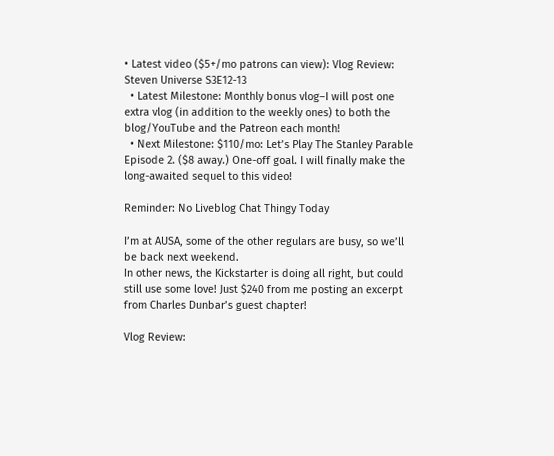• Latest video ($5+/mo patrons can view): Vlog Review: Steven Universe S3E12-13
  • Latest Milestone: Monthly bonus vlog–I will post one extra vlog (in addition to the weekly ones) to both the blog/YouTube and the Patreon each month!
  • Next Milestone: $110/mo: Let’s Play The Stanley Parable Episode 2. ($8 away.) One-off goal. I will finally make the long-awaited sequel to this video!

Reminder: No Liveblog Chat Thingy Today

I’m at AUSA, some of the other regulars are busy, so we’ll be back next weekend.
In other news, the Kickstarter is doing all right, but could still use some love! Just $240 from me posting an excerpt from Charles Dunbar’s guest chapter!

Vlog Review: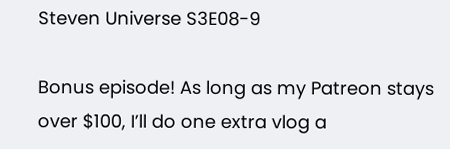Steven Universe S3E08-9

Bonus episode! As long as my Patreon stays over $100, I’ll do one extra vlog a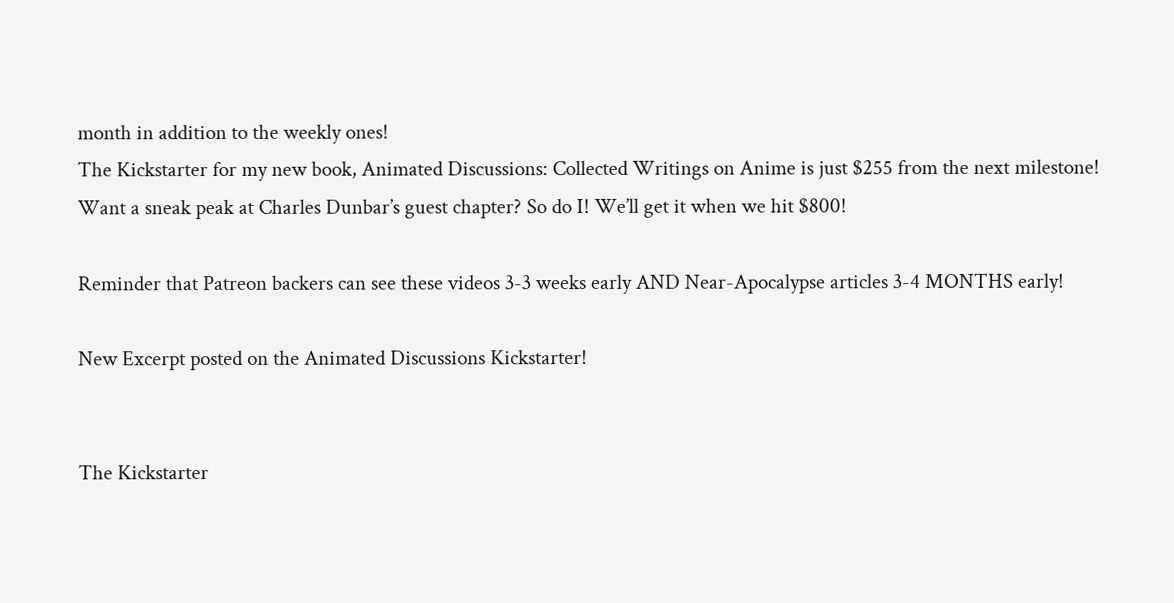month in addition to the weekly ones!
The Kickstarter for my new book, Animated Discussions: Collected Writings on Anime is just $255 from the next milestone! Want a sneak peak at Charles Dunbar’s guest chapter? So do I! We’ll get it when we hit $800!

Reminder that Patreon backers can see these videos 3-3 weeks early AND Near-Apocalypse articles 3-4 MONTHS early!

New Excerpt posted on the Animated Discussions Kickstarter!


The Kickstarter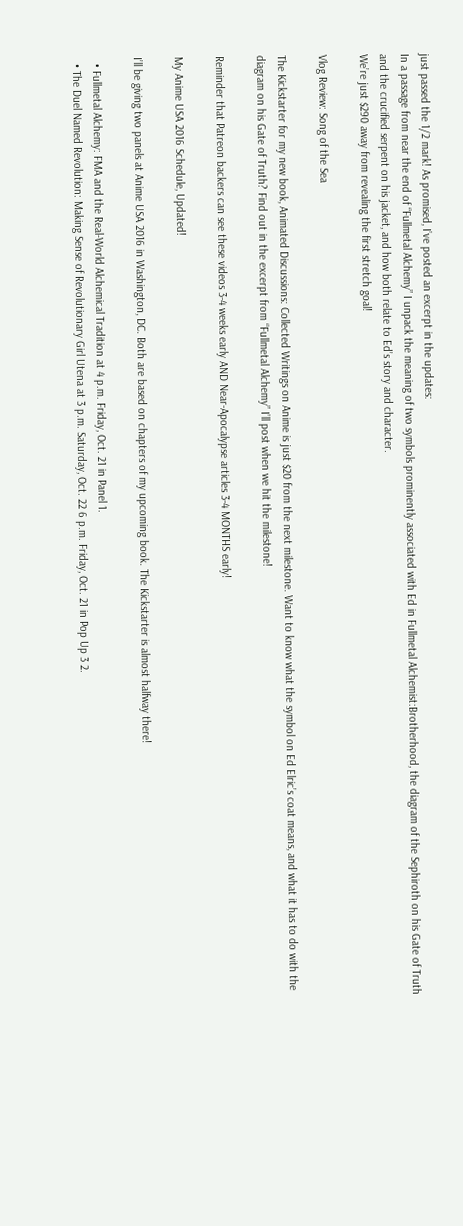just passed the 1/2 mark! As promised, I’ve posted an excerpt in the updates:
In a passage from near the end of “Fullmetal Alchemy” I unpack the meaning of two symbols prominently associated with Ed in Fullmetal Alchemist:Brotherhood, the diagram of the Sephiroth on his Gate of Truth and the crucified serpent on his jacket, and how both relate to Ed’s story and character.
We’re just $290 away from revealing the first stretch goal!

Vlog Review: Song of the Sea

The Kickstarter for my new book, Animated Discussions: Collected Writings on Anime is just $20 from the next milestone. Want to know what the symbol on Ed Elric’s coat means, and what it has to do with the diagram on his Gate of Truth? Find out in the excerpt from “Fullmetal Alchemy” I’ll post when we hit the milestone!

Reminder that Patreon backers can see these videos 3-4 weeks early AND Near-Apocalypse articles 3-4 MONTHS early!

My Anime USA 2016 Schedule, Updated!

I’ll be giving two panels at Anime USA 2016 in Washington, DC. Both are based on chapters of my upcoming book. The Kickstarter is almost halfway there!

  • Fullmetal Alchemy: FMA and the Real-World Alchemical Tradition at 4 p.m. Friday, Oct. 21 in Panel 1.
  • The Duel Named Revolution: Making Sense of Revolutionary Girl Utena at 3 p.m. Saturday, Oct. 22 6 p.m. Friday, Oct. 21 in Pop Up 3 2.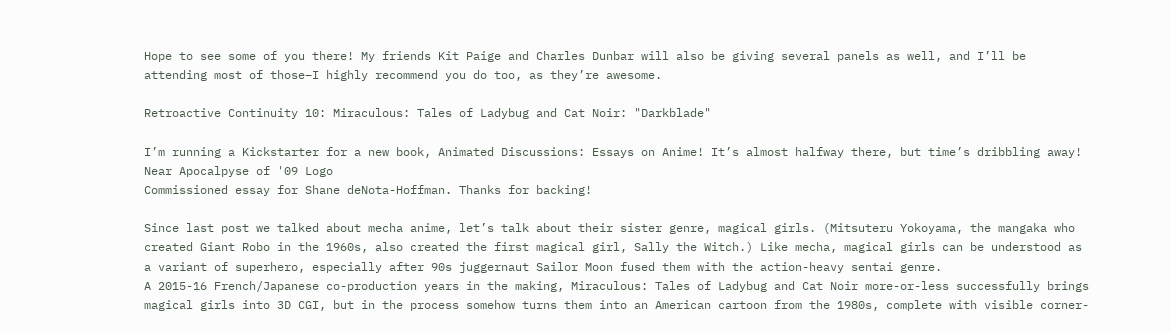Hope to see some of you there! My friends Kit Paige and Charles Dunbar will also be giving several panels as well, and I’ll be attending most of those–I highly recommend you do too, as they’re awesome.

Retroactive Continuity 10: Miraculous: Tales of Ladybug and Cat Noir: "Darkblade"

I’m running a Kickstarter for a new book, Animated Discussions: Essays on Anime! It’s almost halfway there, but time’s dribbling away!
Near Apocalpyse of '09 Logo
Commissioned essay for Shane deNota-Hoffman. Thanks for backing!

Since last post we talked about mecha anime, let’s talk about their sister genre, magical girls. (Mitsuteru Yokoyama, the mangaka who created Giant Robo in the 1960s, also created the first magical girl, Sally the Witch.) Like mecha, magical girls can be understood as a variant of superhero, especially after 90s juggernaut Sailor Moon fused them with the action-heavy sentai genre.
A 2015-16 French/Japanese co-production years in the making, Miraculous: Tales of Ladybug and Cat Noir more-or-less successfully brings magical girls into 3D CGI, but in the process somehow turns them into an American cartoon from the 1980s, complete with visible corner-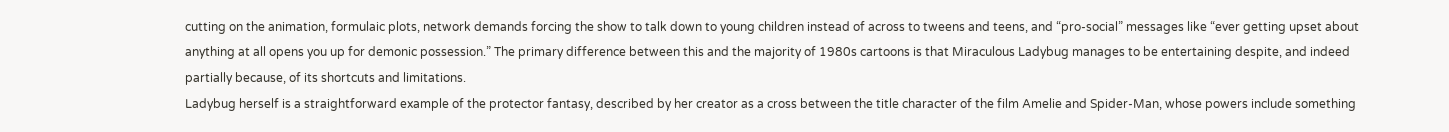cutting on the animation, formulaic plots, network demands forcing the show to talk down to young children instead of across to tweens and teens, and “pro-social” messages like “ever getting upset about anything at all opens you up for demonic possession.” The primary difference between this and the majority of 1980s cartoons is that Miraculous Ladybug manages to be entertaining despite, and indeed partially because, of its shortcuts and limitations.
Ladybug herself is a straightforward example of the protector fantasy, described by her creator as a cross between the title character of the film Amelie and Spider-Man, whose powers include something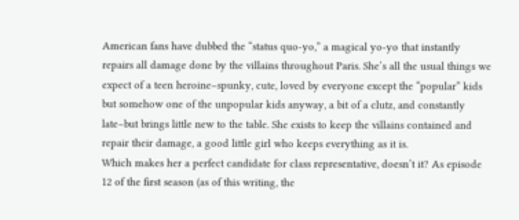American fans have dubbed the “status quo-yo,” a magical yo-yo that instantly repairs all damage done by the villains throughout Paris. She’s all the usual things we expect of a teen heroine–spunky, cute, loved by everyone except the “popular” kids but somehow one of the unpopular kids anyway, a bit of a clutz, and constantly late–but brings little new to the table. She exists to keep the villains contained and repair their damage, a good little girl who keeps everything as it is.
Which makes her a perfect candidate for class representative, doesn’t it? As episode 12 of the first season (as of this writing, the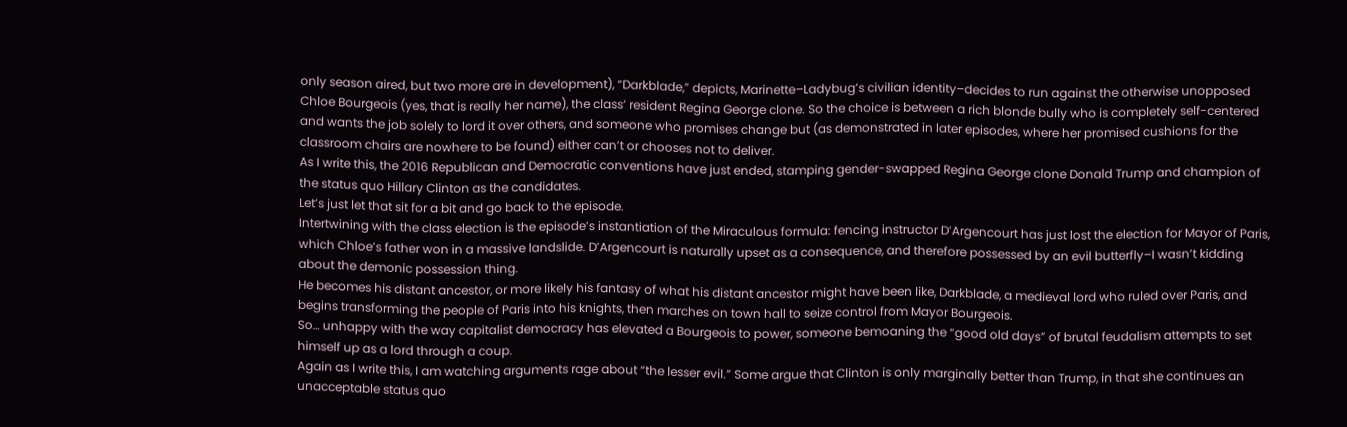only season aired, but two more are in development), “Darkblade,” depicts, Marinette–Ladybug’s civilian identity–decides to run against the otherwise unopposed Chloe Bourgeois (yes, that is really her name), the class’ resident Regina George clone. So the choice is between a rich blonde bully who is completely self-centered and wants the job solely to lord it over others, and someone who promises change but (as demonstrated in later episodes, where her promised cushions for the classroom chairs are nowhere to be found) either can’t or chooses not to deliver.
As I write this, the 2016 Republican and Democratic conventions have just ended, stamping gender-swapped Regina George clone Donald Trump and champion of the status quo Hillary Clinton as the candidates.
Let’s just let that sit for a bit and go back to the episode.
Intertwining with the class election is the episode’s instantiation of the Miraculous formula: fencing instructor D’Argencourt has just lost the election for Mayor of Paris, which Chloe’s father won in a massive landslide. D’Argencourt is naturally upset as a consequence, and therefore possessed by an evil butterfly–I wasn’t kidding about the demonic possession thing.
He becomes his distant ancestor, or more likely his fantasy of what his distant ancestor might have been like, Darkblade, a medieval lord who ruled over Paris, and begins transforming the people of Paris into his knights, then marches on town hall to seize control from Mayor Bourgeois.
So… unhappy with the way capitalist democracy has elevated a Bourgeois to power, someone bemoaning the “good old days” of brutal feudalism attempts to set himself up as a lord through a coup.
Again as I write this, I am watching arguments rage about “the lesser evil.” Some argue that Clinton is only marginally better than Trump, in that she continues an unacceptable status quo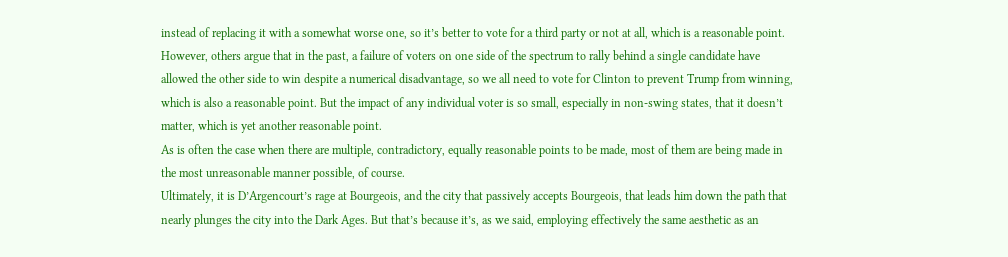instead of replacing it with a somewhat worse one, so it’s better to vote for a third party or not at all, which is a reasonable point.  However, others argue that in the past, a failure of voters on one side of the spectrum to rally behind a single candidate have allowed the other side to win despite a numerical disadvantage, so we all need to vote for Clinton to prevent Trump from winning, which is also a reasonable point. But the impact of any individual voter is so small, especially in non-swing states, that it doesn’t matter, which is yet another reasonable point.
As is often the case when there are multiple, contradictory, equally reasonable points to be made, most of them are being made in the most unreasonable manner possible, of course.
Ultimately, it is D’Argencourt’s rage at Bourgeois, and the city that passively accepts Bourgeois, that leads him down the path that nearly plunges the city into the Dark Ages. But that’s because it’s, as we said, employing effectively the same aesthetic as an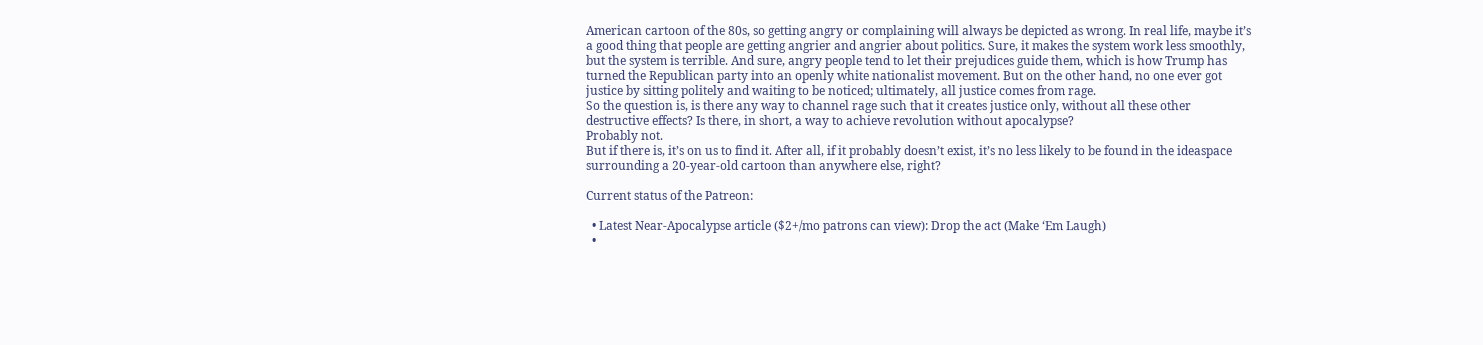American cartoon of the 80s, so getting angry or complaining will always be depicted as wrong. In real life, maybe it’s a good thing that people are getting angrier and angrier about politics. Sure, it makes the system work less smoothly, but the system is terrible. And sure, angry people tend to let their prejudices guide them, which is how Trump has turned the Republican party into an openly white nationalist movement. But on the other hand, no one ever got justice by sitting politely and waiting to be noticed; ultimately, all justice comes from rage.
So the question is, is there any way to channel rage such that it creates justice only, without all these other destructive effects? Is there, in short, a way to achieve revolution without apocalypse?
Probably not.
But if there is, it’s on us to find it. After all, if it probably doesn’t exist, it’s no less likely to be found in the ideaspace surrounding a 20-year-old cartoon than anywhere else, right?

Current status of the Patreon:

  • Latest Near-Apocalypse article ($2+/mo patrons can view): Drop the act (Make ‘Em Laugh)
  •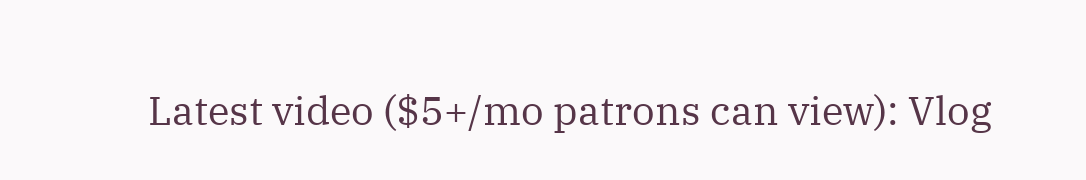Latest video ($5+/mo patrons can view): Vlog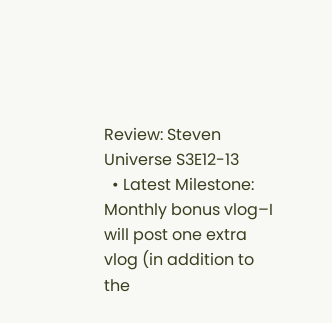Review: Steven Universe S3E12-13
  • Latest Milestone: Monthly bonus vlog–I will post one extra vlog (in addition to the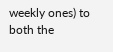weekly ones) to both the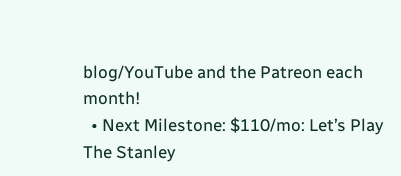blog/YouTube and the Patreon each month!
  • Next Milestone: $110/mo: Let’s Play The Stanley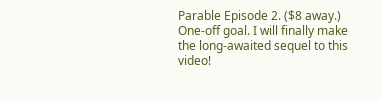Parable Episode 2. ($8 away.) One-off goal. I will finally make the long-awaited sequel to this video!